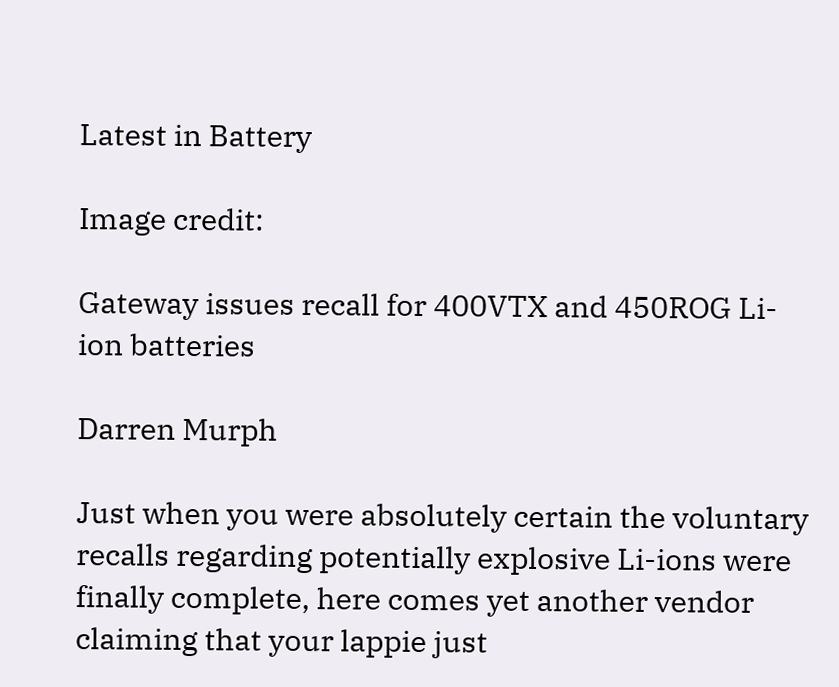Latest in Battery

Image credit:

Gateway issues recall for 400VTX and 450ROG Li-ion batteries

Darren Murph

Just when you were absolutely certain the voluntary recalls regarding potentially explosive Li-ions were finally complete, here comes yet another vendor claiming that your lappie just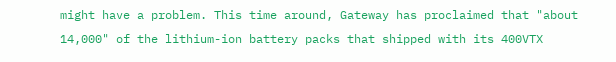might have a problem. This time around, Gateway has proclaimed that "about 14,000" of the lithium-ion battery packs that shipped with its 400VTX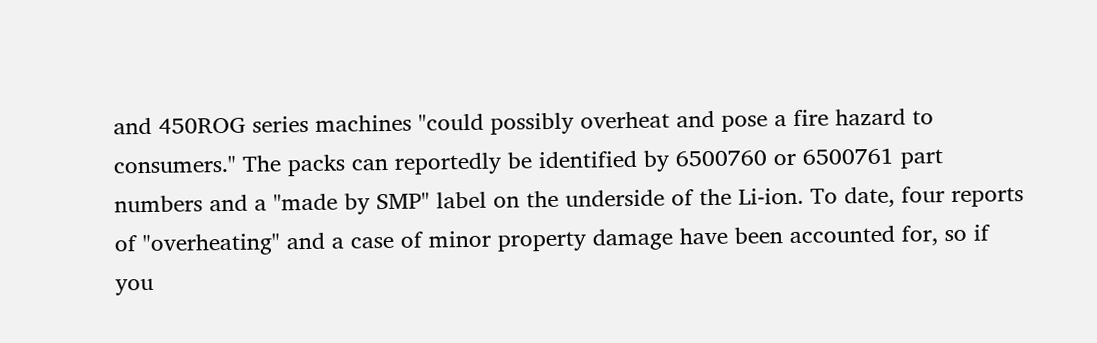and 450ROG series machines "could possibly overheat and pose a fire hazard to consumers." The packs can reportedly be identified by 6500760 or 6500761 part numbers and a "made by SMP" label on the underside of the Li-ion. To date, four reports of "overheating" and a case of minor property damage have been accounted for, so if you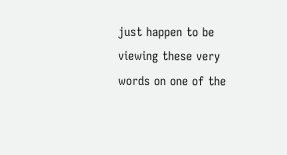just happen to be viewing these very words on one of the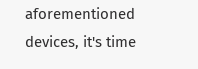aforementioned devices, it's time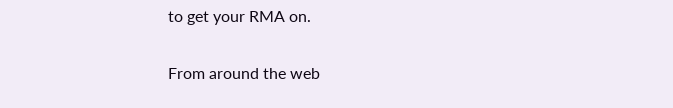to get your RMA on.

From around the web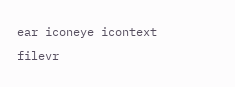ear iconeye icontext filevr